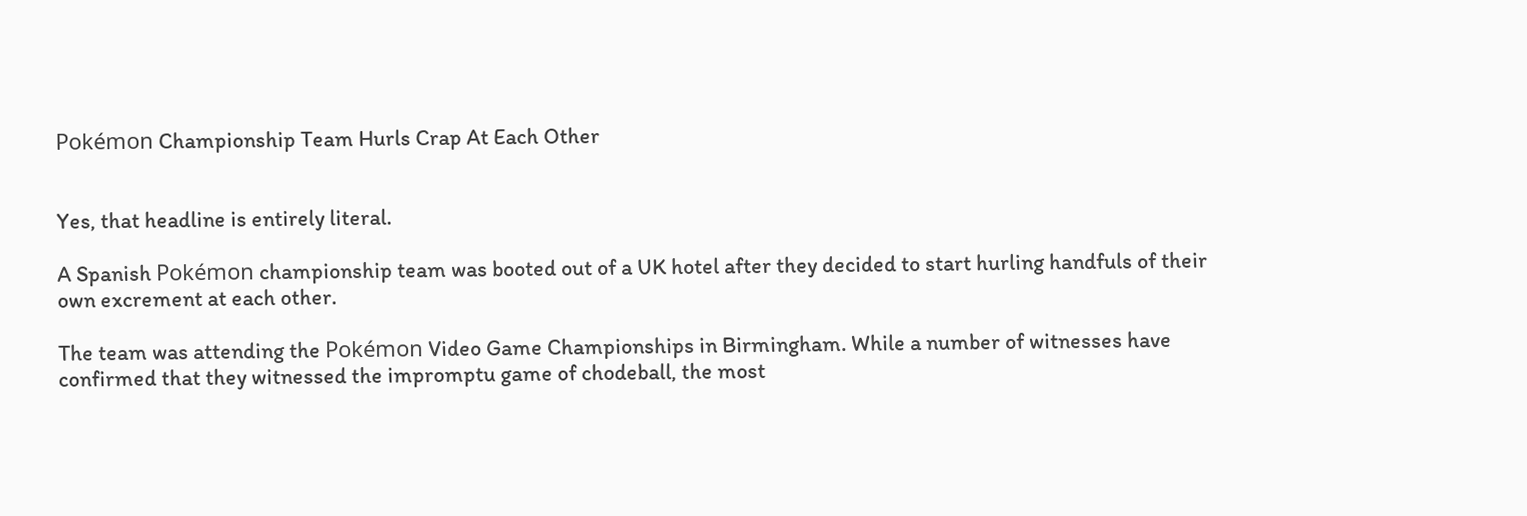Pokémon Championship Team Hurls Crap At Each Other


Yes, that headline is entirely literal.

A Spanish Pokémon championship team was booted out of a UK hotel after they decided to start hurling handfuls of their own excrement at each other.

The team was attending the Pokémon Video Game Championships in Birmingham. While a number of witnesses have confirmed that they witnessed the impromptu game of chodeball, the most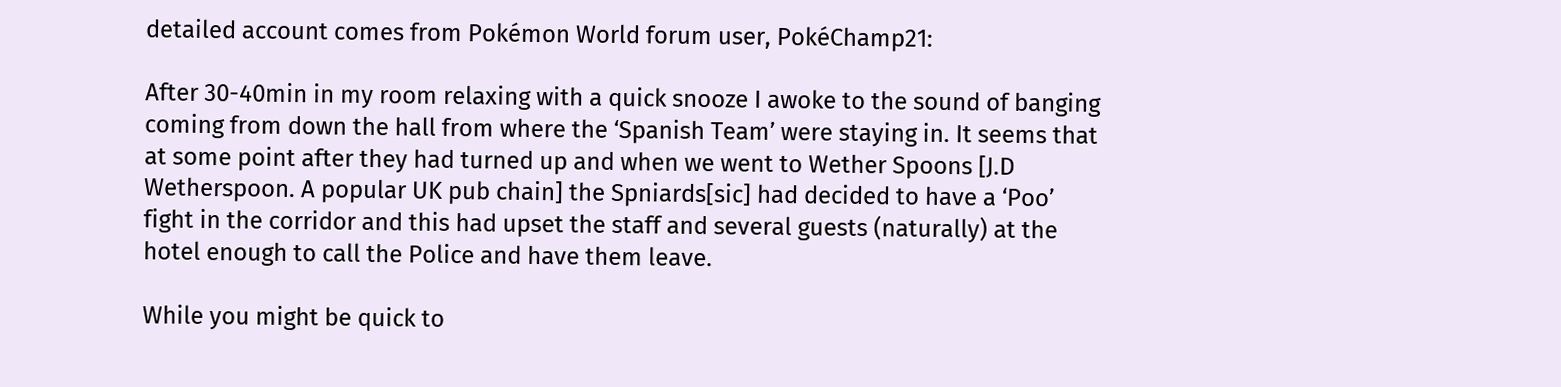detailed account comes from Pokémon World forum user, PokéChamp21:

After 30-40min in my room relaxing with a quick snooze I awoke to the sound of banging coming from down the hall from where the ‘Spanish Team’ were staying in. It seems that at some point after they had turned up and when we went to Wether Spoons [J.D Wetherspoon. A popular UK pub chain] the Spniards[sic] had decided to have a ‘Poo’ fight in the corridor and this had upset the staff and several guests (naturally) at the hotel enough to call the Police and have them leave.

While you might be quick to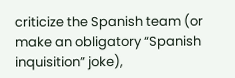criticize the Spanish team (or make an obligatory “Spanish inquisition” joke),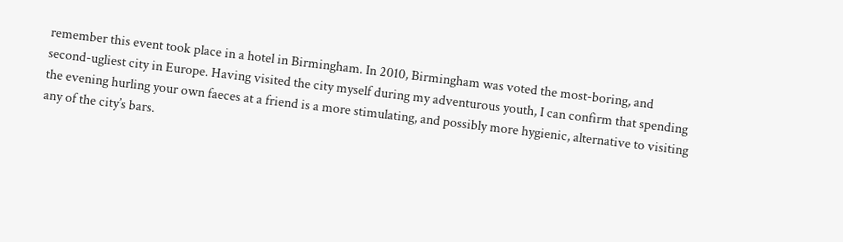remember this event took place in a hotel in Birmingham. In 2010, Birmingham was voted the most-boring, and second-ugliest city in Europe. Having visited the city myself during my adventurous youth, I can confirm that spending the evening hurling your own faeces at a friend is a more stimulating, and possibly more hygienic, alternative to visiting any of the city’s bars.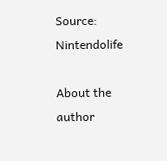Source: Nintendolife

About the author